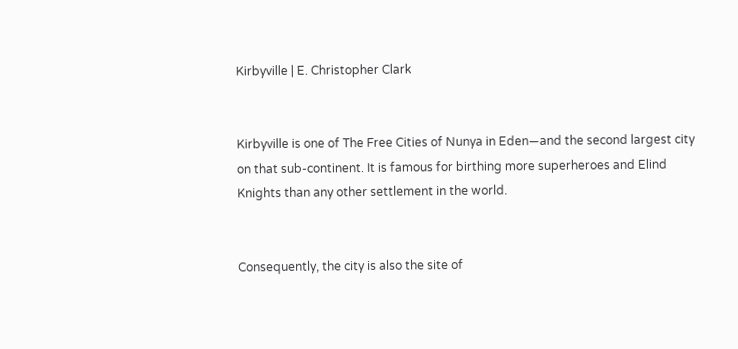Kirbyville | E. Christopher Clark


Kirbyville is one of The Free Cities of Nunya in Eden—and the second largest city on that sub-continent. It is famous for birthing more superheroes and Elind Knights than any other settlement in the world.


Consequently, the city is also the site of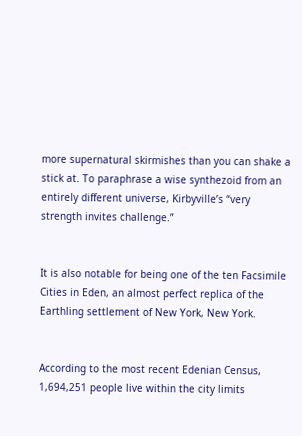more supernatural skirmishes than you can shake a stick at. To paraphrase a wise synthezoid from an entirely different universe, Kirbyville’s “very strength invites challenge.”


It is also notable for being one of the ten Facsimile Cities in Eden, an almost perfect replica of the Earthling settlement of New York, New York.


According to the most recent Edenian Census, 1,694,251 people live within the city limits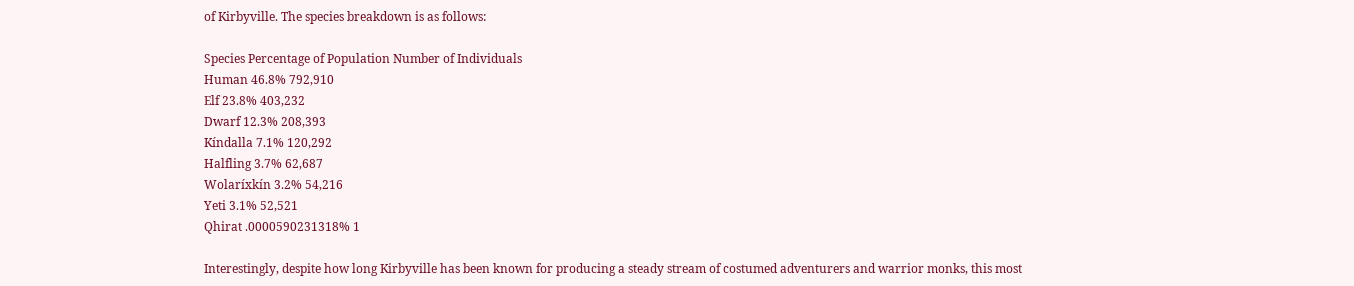of Kirbyville. The species breakdown is as follows:

Species Percentage of Population Number of Individuals
Human 46.8% 792,910
Elf 23.8% 403,232
Dwarf 12.3% 208,393
Kíndalla 7.1% 120,292
Halfling 3.7% 62,687
Wolaríxkín 3.2% 54,216
Yeti 3.1% 52,521
Qhirat .0000590231318% 1

Interestingly, despite how long Kirbyville has been known for producing a steady stream of costumed adventurers and warrior monks, this most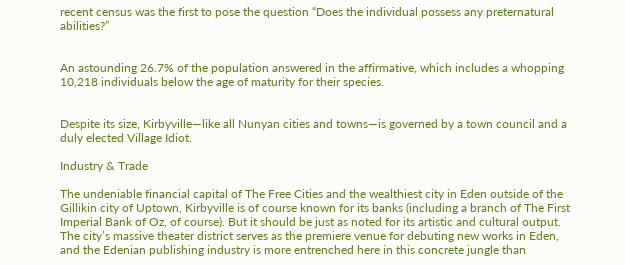recent census was the first to pose the question “Does the individual possess any preternatural abilities?”


An astounding 26.7% of the population answered in the affirmative, which includes a whopping 10,218 individuals below the age of maturity for their species.


Despite its size, Kirbyville—like all Nunyan cities and towns—is governed by a town council and a duly elected Village Idiot.

Industry & Trade

The undeniable financial capital of The Free Cities and the wealthiest city in Eden outside of the Gillikin city of Uptown, Kirbyville is of course known for its banks (including a branch of The First Imperial Bank of Oz, of course). But it should be just as noted for its artistic and cultural output. The city’s massive theater district serves as the premiere venue for debuting new works in Eden, and the Edenian publishing industry is more entrenched here in this concrete jungle than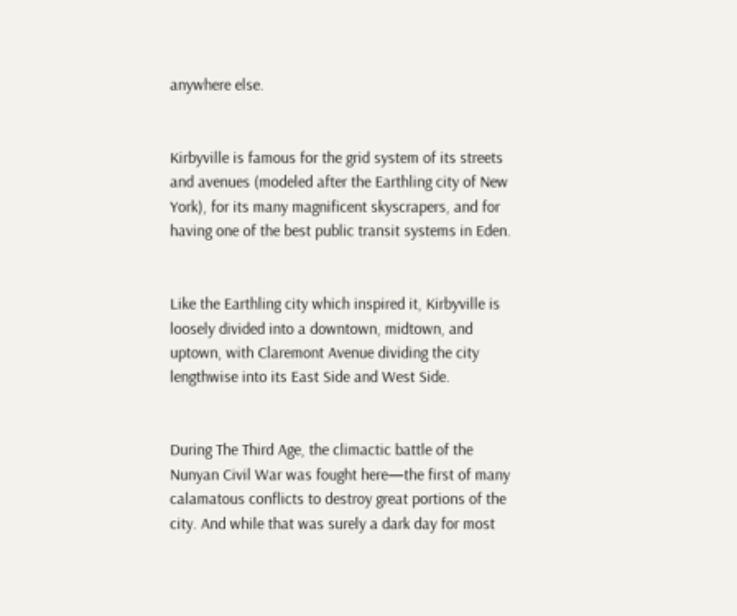anywhere else.


Kirbyville is famous for the grid system of its streets and avenues (modeled after the Earthling city of New York), for its many magnificent skyscrapers, and for having one of the best public transit systems in Eden.


Like the Earthling city which inspired it, Kirbyville is loosely divided into a downtown, midtown, and uptown, with Claremont Avenue dividing the city lengthwise into its East Side and West Side.


During The Third Age, the climactic battle of the Nunyan Civil War was fought here—the first of many calamatous conflicts to destroy great portions of the city. And while that was surely a dark day for most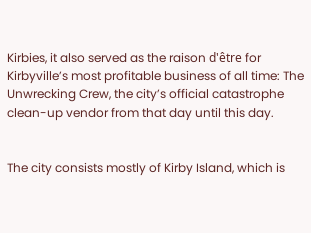Kirbies, it also served as the raison d'être for Kirbyville’s most profitable business of all time: The Unwrecking Crew, the city’s official catastrophe clean-up vendor from that day until this day.


The city consists mostly of Kirby Island, which is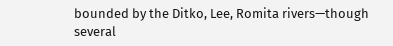bounded by the Ditko, Lee, Romita rivers—though several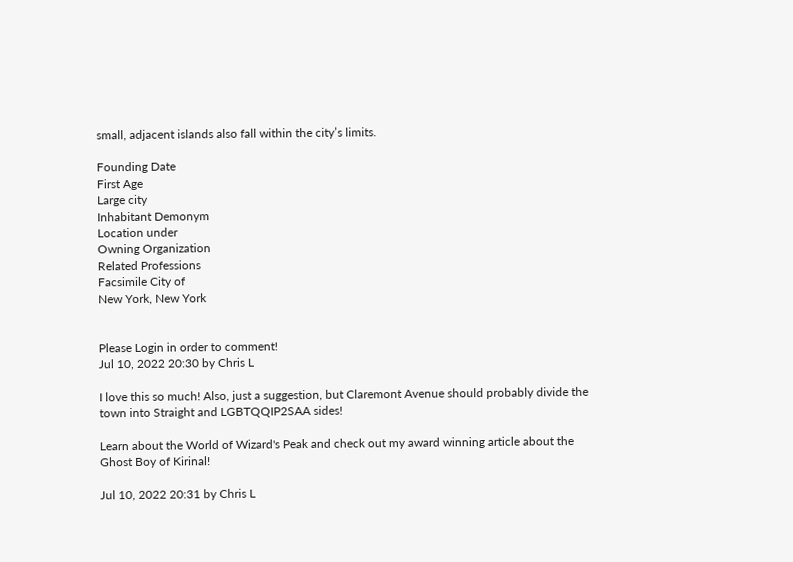small, adjacent islands also fall within the city’s limits.

Founding Date
First Age
Large city
Inhabitant Demonym
Location under
Owning Organization
Related Professions
Facsimile City of
New York, New York


Please Login in order to comment!
Jul 10, 2022 20:30 by Chris L

I love this so much! Also, just a suggestion, but Claremont Avenue should probably divide the town into Straight and LGBTQQIP2SAA sides!

Learn about the World of Wizard's Peak and check out my award winning article about the Ghost Boy of Kirinal!

Jul 10, 2022 20:31 by Chris L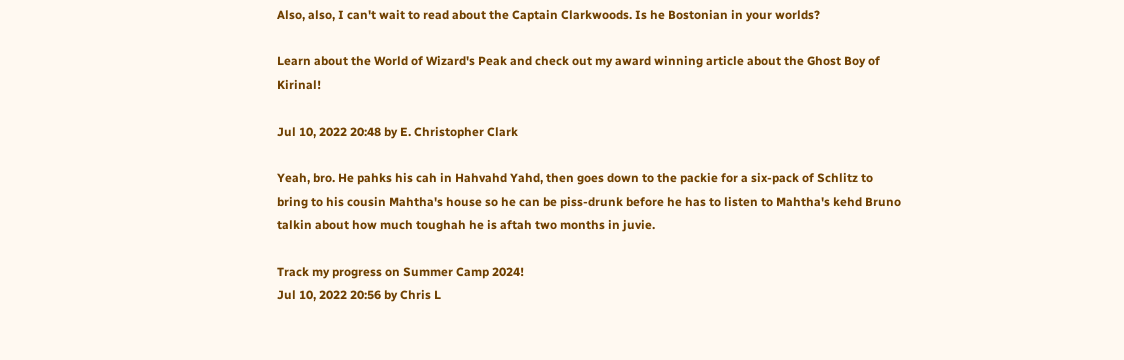Also, also, I can't wait to read about the Captain Clarkwoods. Is he Bostonian in your worlds?

Learn about the World of Wizard's Peak and check out my award winning article about the Ghost Boy of Kirinal!

Jul 10, 2022 20:48 by E. Christopher Clark

Yeah, bro. He pahks his cah in Hahvahd Yahd, then goes down to the packie for a six-pack of Schlitz to bring to his cousin Mahtha's house so he can be piss-drunk before he has to listen to Mahtha's kehd Bruno talkin about how much toughah he is aftah two months in juvie.

Track my progress on Summer Camp 2024!
Jul 10, 2022 20:56 by Chris L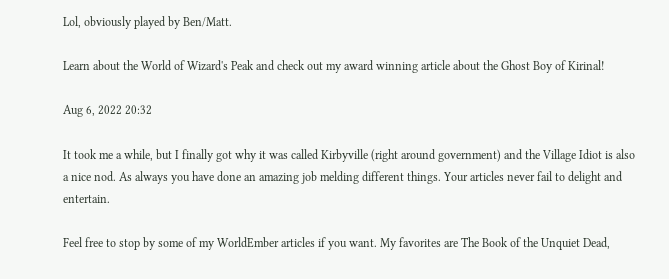Lol, obviously played by Ben/Matt.

Learn about the World of Wizard's Peak and check out my award winning article about the Ghost Boy of Kirinal!

Aug 6, 2022 20:32

It took me a while, but I finally got why it was called Kirbyville (right around government) and the Village Idiot is also a nice nod. As always you have done an amazing job melding different things. Your articles never fail to delight and entertain.

Feel free to stop by some of my WorldEmber articles if you want. My favorites are The Book of the Unquiet Dead,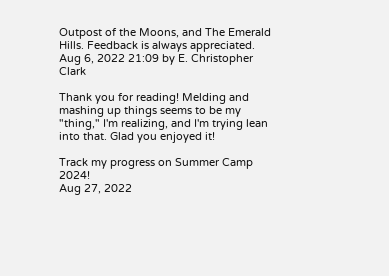Outpost of the Moons, and The Emerald Hills. Feedback is always appreciated.
Aug 6, 2022 21:09 by E. Christopher Clark

Thank you for reading! Melding and mashing up things seems to be my "thing," I'm realizing, and I'm trying lean into that. Glad you enjoyed it!

Track my progress on Summer Camp 2024!
Aug 27, 2022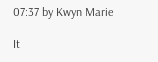07:37 by Kwyn Marie

It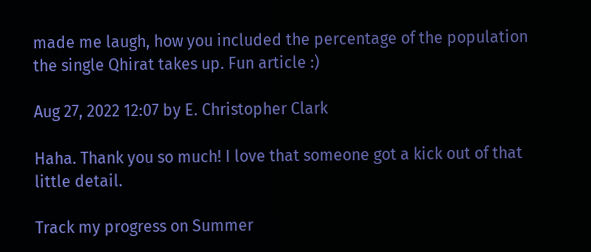made me laugh, how you included the percentage of the population the single Qhirat takes up. Fun article :)

Aug 27, 2022 12:07 by E. Christopher Clark

Haha. Thank you so much! I love that someone got a kick out of that little detail.

Track my progress on Summer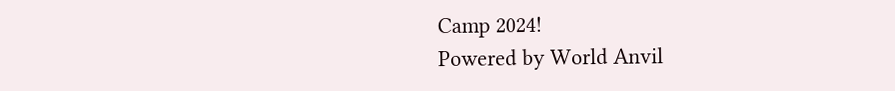Camp 2024!
Powered by World Anvil